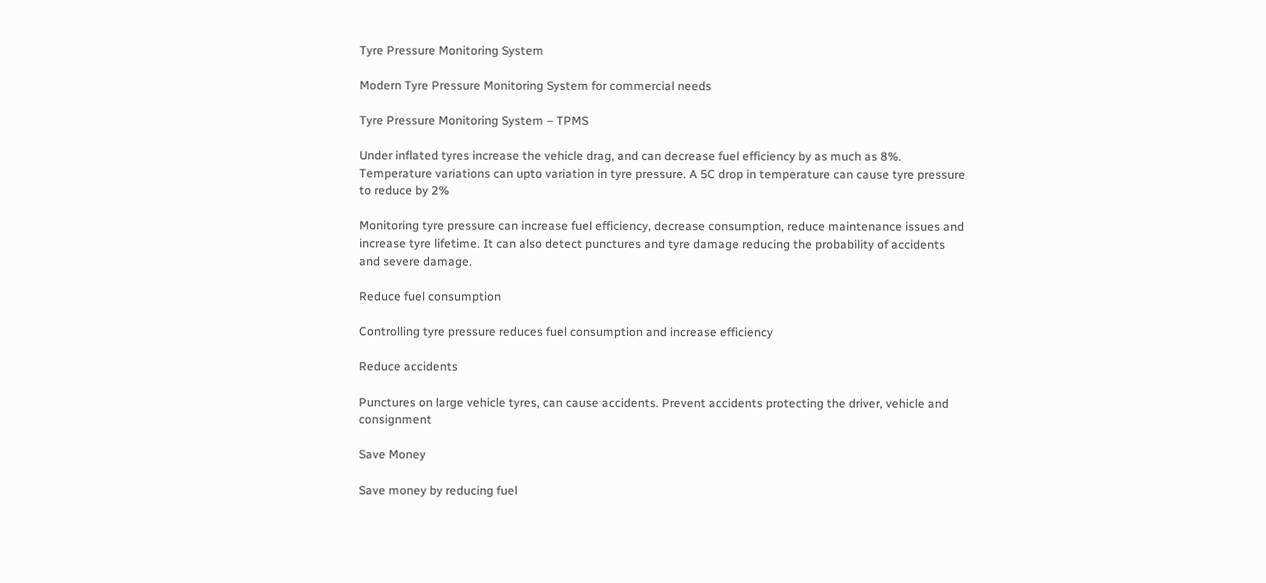Tyre Pressure Monitoring System

Modern Tyre Pressure Monitoring System for commercial needs

Tyre Pressure Monitoring System – TPMS

Under inflated tyres increase the vehicle drag, and can decrease fuel efficiency by as much as 8%. Temperature variations can upto variation in tyre pressure. A 5C drop in temperature can cause tyre pressure to reduce by 2%

Monitoring tyre pressure can increase fuel efficiency, decrease consumption, reduce maintenance issues and increase tyre lifetime. It can also detect punctures and tyre damage reducing the probability of accidents and severe damage.

Reduce fuel consumption

Controlling tyre pressure reduces fuel consumption and increase efficiency

Reduce accidents

Punctures on large vehicle tyres, can cause accidents. Prevent accidents protecting the driver, vehicle and consignment

Save Money

Save money by reducing fuel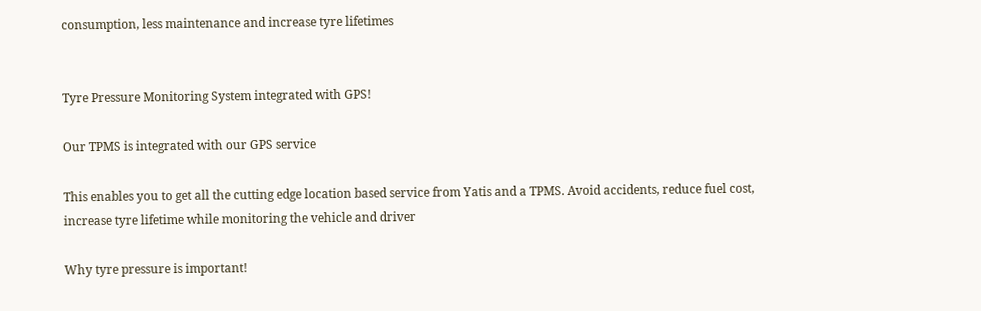consumption, less maintenance and increase tyre lifetimes


Tyre Pressure Monitoring System integrated with GPS!

Our TPMS is integrated with our GPS service

This enables you to get all the cutting edge location based service from Yatis and a TPMS. Avoid accidents, reduce fuel cost, increase tyre lifetime while monitoring the vehicle and driver

Why tyre pressure is important!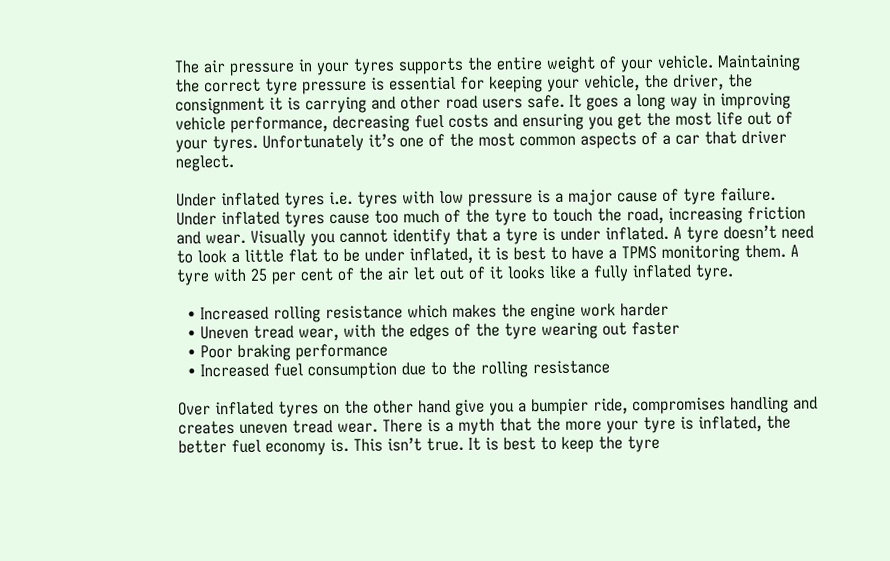The air pressure in your tyres supports the entire weight of your vehicle. Maintaining the correct tyre pressure is essential for keeping your vehicle, the driver, the consignment it is carrying and other road users safe. It goes a long way in improving vehicle performance, decreasing fuel costs and ensuring you get the most life out of your tyres. Unfortunately it’s one of the most common aspects of a car that driver neglect.

Under inflated tyres i.e. tyres with low pressure is a major cause of tyre failure. Under inflated tyres cause too much of the tyre to touch the road, increasing friction and wear. Visually you cannot identify that a tyre is under inflated. A tyre doesn’t need to look a little flat to be under inflated, it is best to have a TPMS monitoring them. A tyre with 25 per cent of the air let out of it looks like a fully inflated tyre.

  • Increased rolling resistance which makes the engine work harder
  • Uneven tread wear, with the edges of the tyre wearing out faster
  • Poor braking performance
  • Increased fuel consumption due to the rolling resistance

Over inflated tyres on the other hand give you a bumpier ride, compromises handling and creates uneven tread wear. There is a myth that the more your tyre is inflated, the better fuel economy is. This isn’t true. It is best to keep the tyre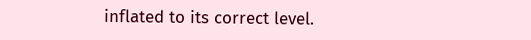inflated to its correct level.